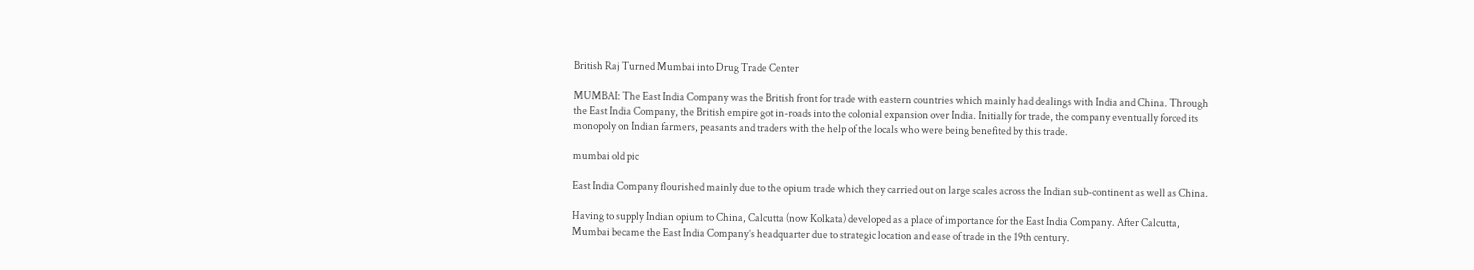British Raj Turned Mumbai into Drug Trade Center

MUMBAI: The East India Company was the British front for trade with eastern countries which mainly had dealings with India and China. Through the East India Company, the British empire got in-roads into the colonial expansion over India. Initially for trade, the company eventually forced its monopoly on Indian farmers, peasants and traders with the help of the locals who were being benefited by this trade.

mumbai old pic

East India Company flourished mainly due to the opium trade which they carried out on large scales across the Indian sub-continent as well as China.

Having to supply Indian opium to China, Calcutta (now Kolkata) developed as a place of importance for the East India Company. After Calcutta, Mumbai became the East India Company’s headquarter due to strategic location and ease of trade in the 19th century.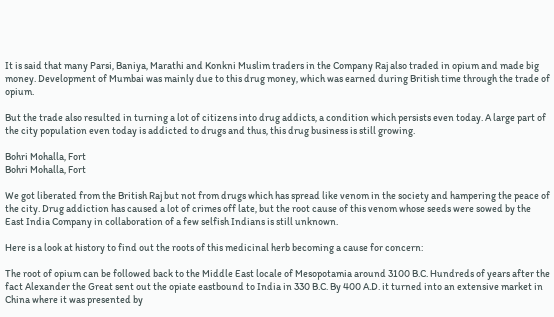It is said that many Parsi, Baniya, Marathi and Konkni Muslim traders in the Company Raj also traded in opium and made big money. Development of Mumbai was mainly due to this drug money, which was earned during British time through the trade of opium.

But the trade also resulted in turning a lot of citizens into drug addicts, a condition which persists even today. A large part of the city population even today is addicted to drugs and thus, this drug business is still growing.

Bohri Mohalla, Fort
Bohri Mohalla, Fort

We got liberated from the British Raj but not from drugs which has spread like venom in the society and hampering the peace of the city. Drug addiction has caused a lot of crimes off late, but the root cause of this venom whose seeds were sowed by the East India Company in collaboration of a few selfish Indians is still unknown.

Here is a look at history to find out the roots of this medicinal herb becoming a cause for concern:

The root of opium can be followed back to the Middle East locale of Mesopotamia around 3100 B.C. Hundreds of years after the fact Alexander the Great sent out the opiate eastbound to India in 330 B.C. By 400 A.D. it turned into an extensive market in China where it was presented by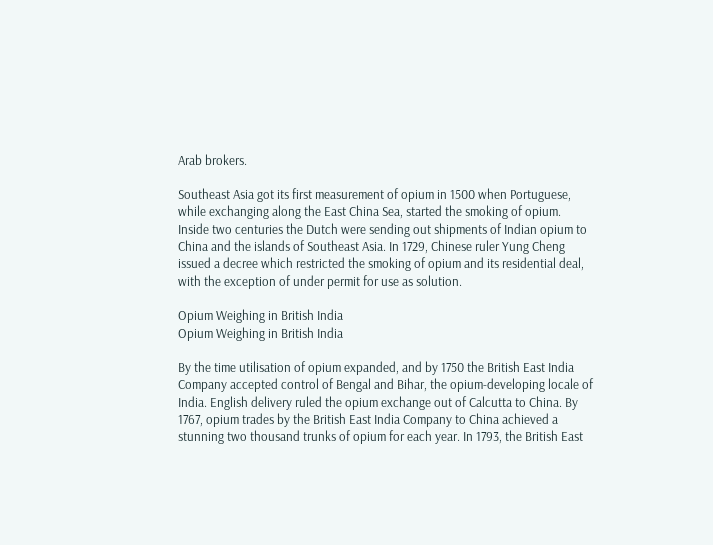Arab brokers.

Southeast Asia got its first measurement of opium in 1500 when Portuguese, while exchanging along the East China Sea, started the smoking of opium. Inside two centuries the Dutch were sending out shipments of Indian opium to China and the islands of Southeast Asia. In 1729, Chinese ruler Yung Cheng issued a decree which restricted the smoking of opium and its residential deal, with the exception of under permit for use as solution.

Opium Weighing in British India
Opium Weighing in British India

By the time utilisation of opium expanded, and by 1750 the British East India Company accepted control of Bengal and Bihar, the opium-developing locale of India. English delivery ruled the opium exchange out of Calcutta to China. By 1767, opium trades by the British East India Company to China achieved a stunning two thousand trunks of opium for each year. In 1793, the British East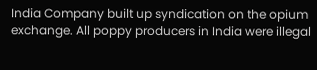India Company built up syndication on the opium exchange. All poppy producers in India were illegal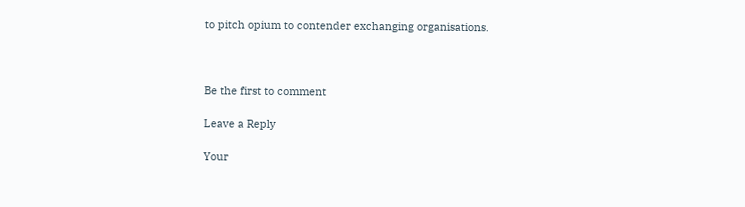to pitch opium to contender exchanging organisations.



Be the first to comment

Leave a Reply

Your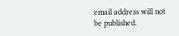email address will not be published.